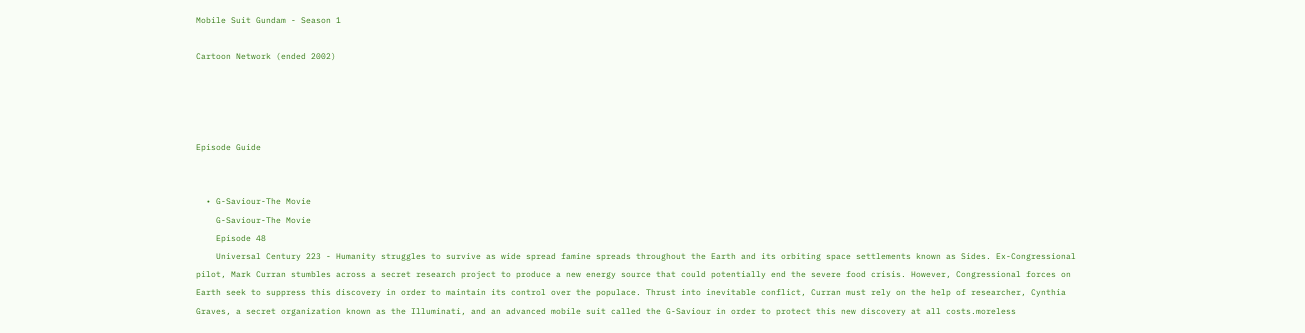Mobile Suit Gundam - Season 1

Cartoon Network (ended 2002)




Episode Guide


  • G-Saviour-The Movie
    G-Saviour-The Movie
    Episode 48
    Universal Century 223 - Humanity struggles to survive as wide spread famine spreads throughout the Earth and its orbiting space settlements known as Sides. Ex-Congressional pilot, Mark Curran stumbles across a secret research project to produce a new energy source that could potentially end the severe food crisis. However, Congressional forces on Earth seek to suppress this discovery in order to maintain its control over the populace. Thrust into inevitable conflict, Curran must rely on the help of researcher, Cynthia Graves, a secret organization known as the Illuminati, and an advanced mobile suit called the G-Saviour in order to protect this new discovery at all costs.moreless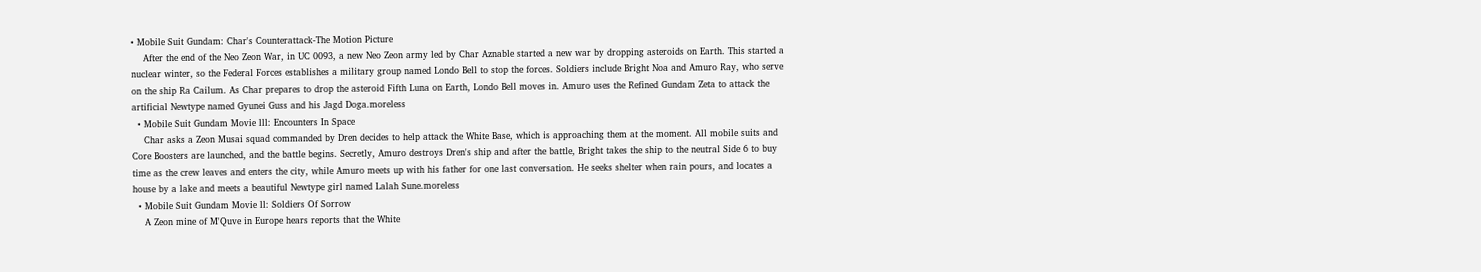• Mobile Suit Gundam: Char's Counterattack-The Motion Picture
    After the end of the Neo Zeon War, in UC 0093, a new Neo Zeon army led by Char Aznable started a new war by dropping asteroids on Earth. This started a nuclear winter, so the Federal Forces establishes a military group named Londo Bell to stop the forces. Soldiers include Bright Noa and Amuro Ray, who serve on the ship Ra Cailum. As Char prepares to drop the asteroid Fifth Luna on Earth, Londo Bell moves in. Amuro uses the Refined Gundam Zeta to attack the artificial Newtype named Gyunei Guss and his Jagd Doga.moreless
  • Mobile Suit Gundam Movie lll: Encounters In Space
    Char asks a Zeon Musai squad commanded by Dren decides to help attack the White Base, which is approaching them at the moment. All mobile suits and Core Boosters are launched, and the battle begins. Secretly, Amuro destroys Dren's ship and after the battle, Bright takes the ship to the neutral Side 6 to buy time as the crew leaves and enters the city, while Amuro meets up with his father for one last conversation. He seeks shelter when rain pours, and locates a house by a lake and meets a beautiful Newtype girl named Lalah Sune.moreless
  • Mobile Suit Gundam Movie ll: Soldiers Of Sorrow
    A Zeon mine of M'Quve in Europe hears reports that the White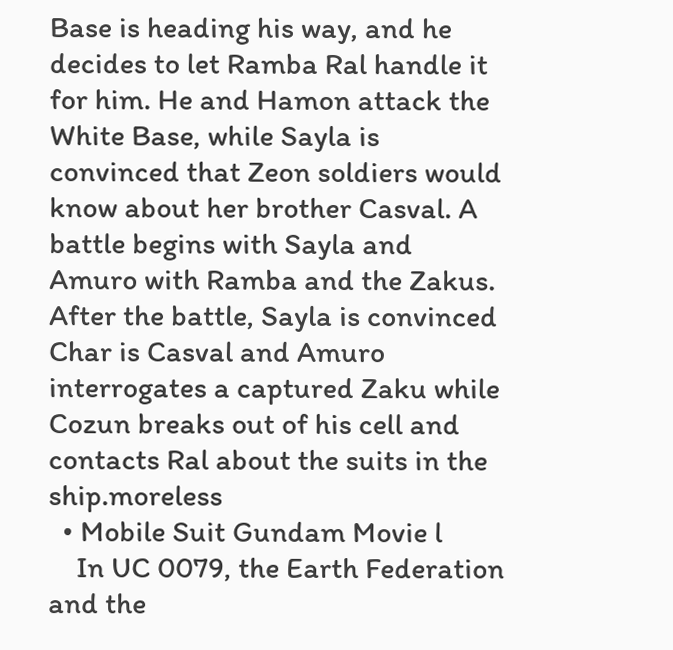Base is heading his way, and he decides to let Ramba Ral handle it for him. He and Hamon attack the White Base, while Sayla is convinced that Zeon soldiers would know about her brother Casval. A battle begins with Sayla and Amuro with Ramba and the Zakus. After the battle, Sayla is convinced Char is Casval and Amuro interrogates a captured Zaku while Cozun breaks out of his cell and contacts Ral about the suits in the ship.moreless
  • Mobile Suit Gundam Movie l
    In UC 0079, the Earth Federation and the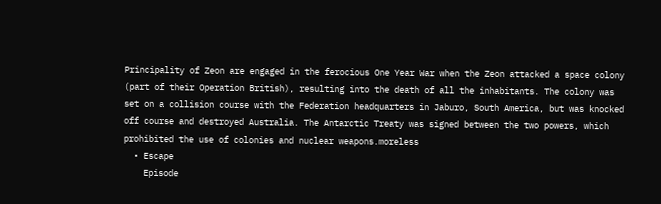Principality of Zeon are engaged in the ferocious One Year War when the Zeon attacked a space colony (part of their Operation British), resulting into the death of all the inhabitants. The colony was set on a collision course with the Federation headquarters in Jaburo, South America, but was knocked off course and destroyed Australia. The Antarctic Treaty was signed between the two powers, which prohibited the use of colonies and nuclear weapons.moreless
  • Escape
    Episode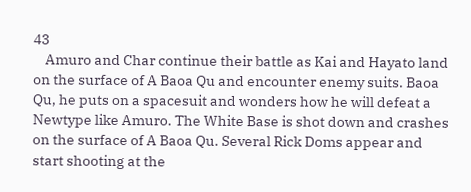43
    Amuro and Char continue their battle as Kai and Hayato land on the surface of A Baoa Qu and encounter enemy suits. Baoa Qu, he puts on a spacesuit and wonders how he will defeat a Newtype like Amuro. The White Base is shot down and crashes on the surface of A Baoa Qu. Several Rick Doms appear and start shooting at the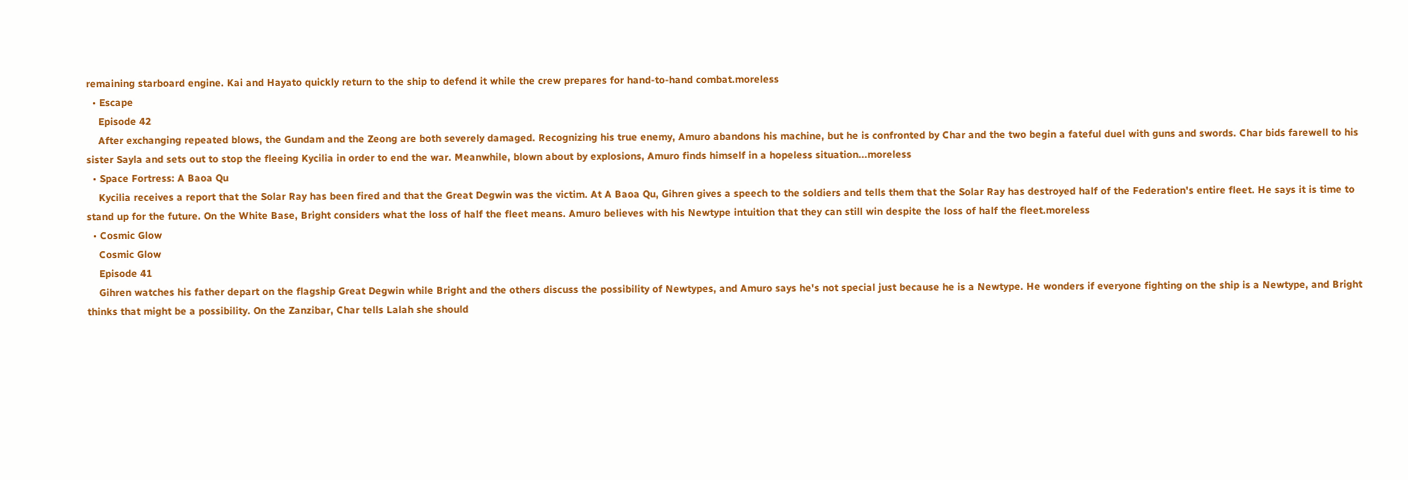remaining starboard engine. Kai and Hayato quickly return to the ship to defend it while the crew prepares for hand-to-hand combat.moreless
  • Escape
    Episode 42
    After exchanging repeated blows, the Gundam and the Zeong are both severely damaged. Recognizing his true enemy, Amuro abandons his machine, but he is confronted by Char and the two begin a fateful duel with guns and swords. Char bids farewell to his sister Sayla and sets out to stop the fleeing Kycilia in order to end the war. Meanwhile, blown about by explosions, Amuro finds himself in a hopeless situation...moreless
  • Space Fortress: A Baoa Qu
    Kycilia receives a report that the Solar Ray has been fired and that the Great Degwin was the victim. At A Baoa Qu, Gihren gives a speech to the soldiers and tells them that the Solar Ray has destroyed half of the Federation's entire fleet. He says it is time to stand up for the future. On the White Base, Bright considers what the loss of half the fleet means. Amuro believes with his Newtype intuition that they can still win despite the loss of half the fleet.moreless
  • Cosmic Glow
    Cosmic Glow
    Episode 41
    Gihren watches his father depart on the flagship Great Degwin while Bright and the others discuss the possibility of Newtypes, and Amuro says he's not special just because he is a Newtype. He wonders if everyone fighting on the ship is a Newtype, and Bright thinks that might be a possibility. On the Zanzibar, Char tells Lalah she should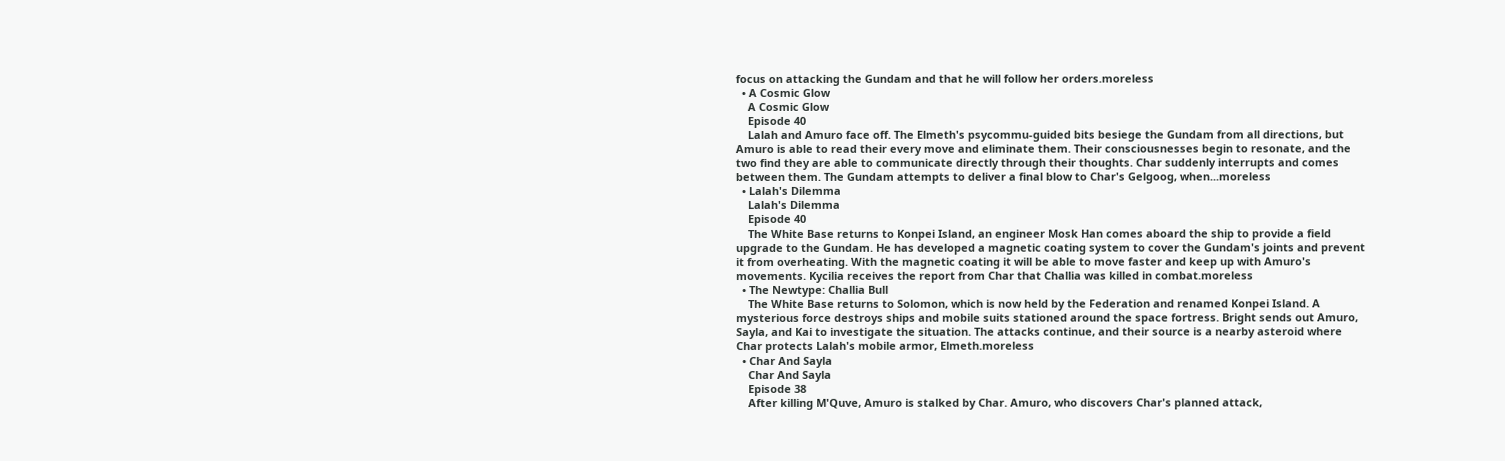focus on attacking the Gundam and that he will follow her orders.moreless
  • A Cosmic Glow
    A Cosmic Glow
    Episode 40
    Lalah and Amuro face off. The Elmeth's psycommu-guided bits besiege the Gundam from all directions, but Amuro is able to read their every move and eliminate them. Their consciousnesses begin to resonate, and the two find they are able to communicate directly through their thoughts. Char suddenly interrupts and comes between them. The Gundam attempts to deliver a final blow to Char's Gelgoog, when...moreless
  • Lalah's Dilemma
    Lalah's Dilemma
    Episode 40
    The White Base returns to Konpei Island, an engineer Mosk Han comes aboard the ship to provide a field upgrade to the Gundam. He has developed a magnetic coating system to cover the Gundam's joints and prevent it from overheating. With the magnetic coating it will be able to move faster and keep up with Amuro's movements. Kycilia receives the report from Char that Challia was killed in combat.moreless
  • The Newtype: Challia Bull
    The White Base returns to Solomon, which is now held by the Federation and renamed Konpei Island. A mysterious force destroys ships and mobile suits stationed around the space fortress. Bright sends out Amuro, Sayla, and Kai to investigate the situation. The attacks continue, and their source is a nearby asteroid where Char protects Lalah's mobile armor, Elmeth.moreless
  • Char And Sayla
    Char And Sayla
    Episode 38
    After killing M'Quve, Amuro is stalked by Char. Amuro, who discovers Char's planned attack,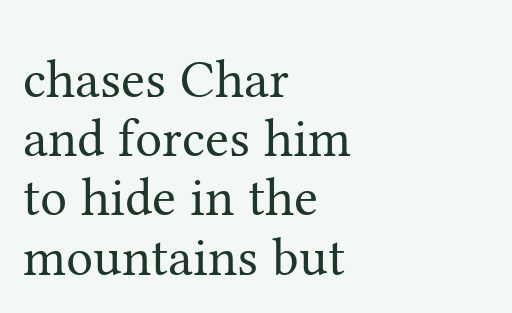chases Char and forces him to hide in the mountains but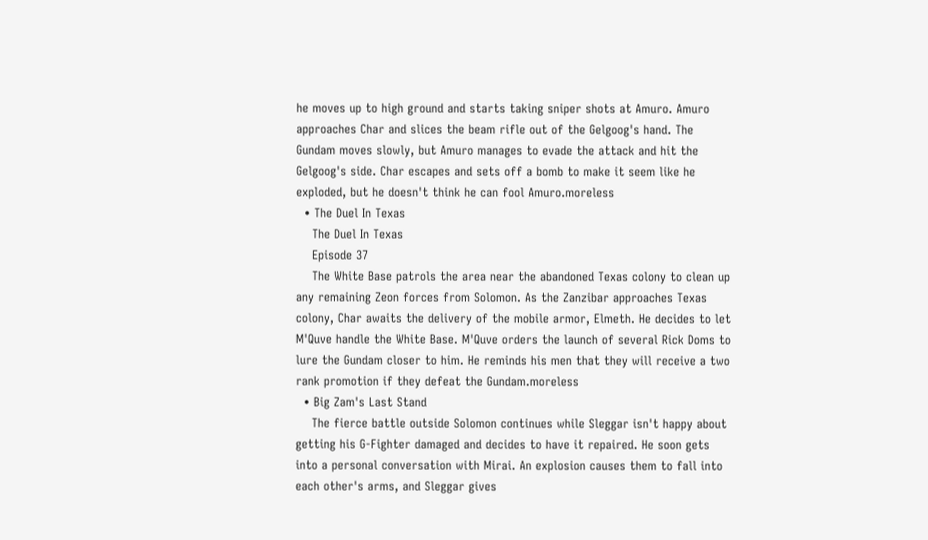he moves up to high ground and starts taking sniper shots at Amuro. Amuro approaches Char and slices the beam rifle out of the Gelgoog's hand. The Gundam moves slowly, but Amuro manages to evade the attack and hit the Gelgoog's side. Char escapes and sets off a bomb to make it seem like he exploded, but he doesn't think he can fool Amuro.moreless
  • The Duel In Texas
    The Duel In Texas
    Episode 37
    The White Base patrols the area near the abandoned Texas colony to clean up any remaining Zeon forces from Solomon. As the Zanzibar approaches Texas colony, Char awaits the delivery of the mobile armor, Elmeth. He decides to let M'Quve handle the White Base. M'Quve orders the launch of several Rick Doms to lure the Gundam closer to him. He reminds his men that they will receive a two rank promotion if they defeat the Gundam.moreless
  • Big Zam's Last Stand
    The fierce battle outside Solomon continues while Sleggar isn't happy about getting his G-Fighter damaged and decides to have it repaired. He soon gets into a personal conversation with Mirai. An explosion causes them to fall into each other's arms, and Sleggar gives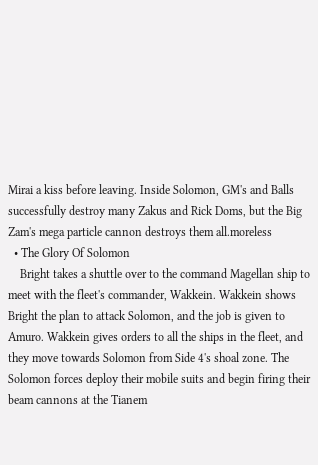Mirai a kiss before leaving. Inside Solomon, GM's and Balls successfully destroy many Zakus and Rick Doms, but the Big Zam's mega particle cannon destroys them all.moreless
  • The Glory Of Solomon
    Bright takes a shuttle over to the command Magellan ship to meet with the fleet's commander, Wakkein. Wakkein shows Bright the plan to attack Solomon, and the job is given to Amuro. Wakkein gives orders to all the ships in the fleet, and they move towards Solomon from Side 4's shoal zone. The Solomon forces deploy their mobile suits and begin firing their beam cannons at the Tianem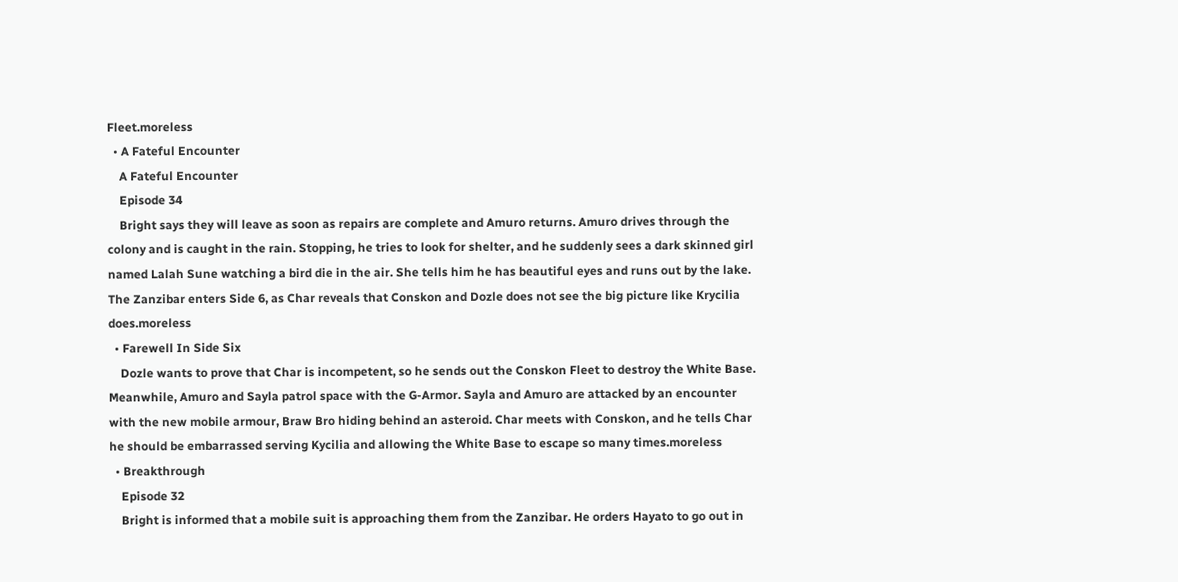Fleet.moreless
  • A Fateful Encounter
    A Fateful Encounter
    Episode 34
    Bright says they will leave as soon as repairs are complete and Amuro returns. Amuro drives through the colony and is caught in the rain. Stopping, he tries to look for shelter, and he suddenly sees a dark skinned girl named Lalah Sune watching a bird die in the air. She tells him he has beautiful eyes and runs out by the lake. The Zanzibar enters Side 6, as Char reveals that Conskon and Dozle does not see the big picture like Krycilia does.moreless
  • Farewell In Side Six
    Dozle wants to prove that Char is incompetent, so he sends out the Conskon Fleet to destroy the White Base. Meanwhile, Amuro and Sayla patrol space with the G-Armor. Sayla and Amuro are attacked by an encounter with the new mobile armour, Braw Bro hiding behind an asteroid. Char meets with Conskon, and he tells Char he should be embarrassed serving Kycilia and allowing the White Base to escape so many times.moreless
  • Breakthrough
    Episode 32
    Bright is informed that a mobile suit is approaching them from the Zanzibar. He orders Hayato to go out in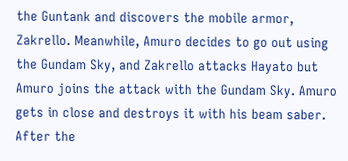the Guntank and discovers the mobile armor, Zakrello. Meanwhile, Amuro decides to go out using the Gundam Sky, and Zakrello attacks Hayato but Amuro joins the attack with the Gundam Sky. Amuro gets in close and destroys it with his beam saber. After the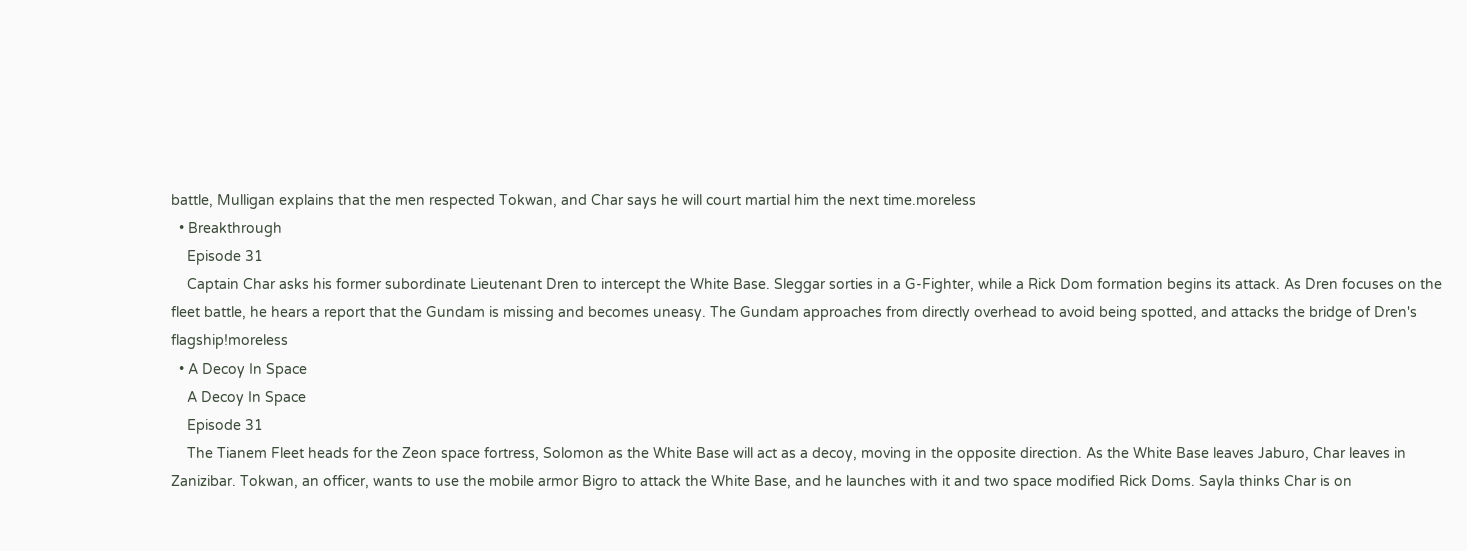battle, Mulligan explains that the men respected Tokwan, and Char says he will court martial him the next time.moreless
  • Breakthrough
    Episode 31
    Captain Char asks his former subordinate Lieutenant Dren to intercept the White Base. Sleggar sorties in a G-Fighter, while a Rick Dom formation begins its attack. As Dren focuses on the fleet battle, he hears a report that the Gundam is missing and becomes uneasy. The Gundam approaches from directly overhead to avoid being spotted, and attacks the bridge of Dren's flagship!moreless
  • A Decoy In Space
    A Decoy In Space
    Episode 31
    The Tianem Fleet heads for the Zeon space fortress, Solomon as the White Base will act as a decoy, moving in the opposite direction. As the White Base leaves Jaburo, Char leaves in Zanizibar. Tokwan, an officer, wants to use the mobile armor Bigro to attack the White Base, and he launches with it and two space modified Rick Doms. Sayla thinks Char is on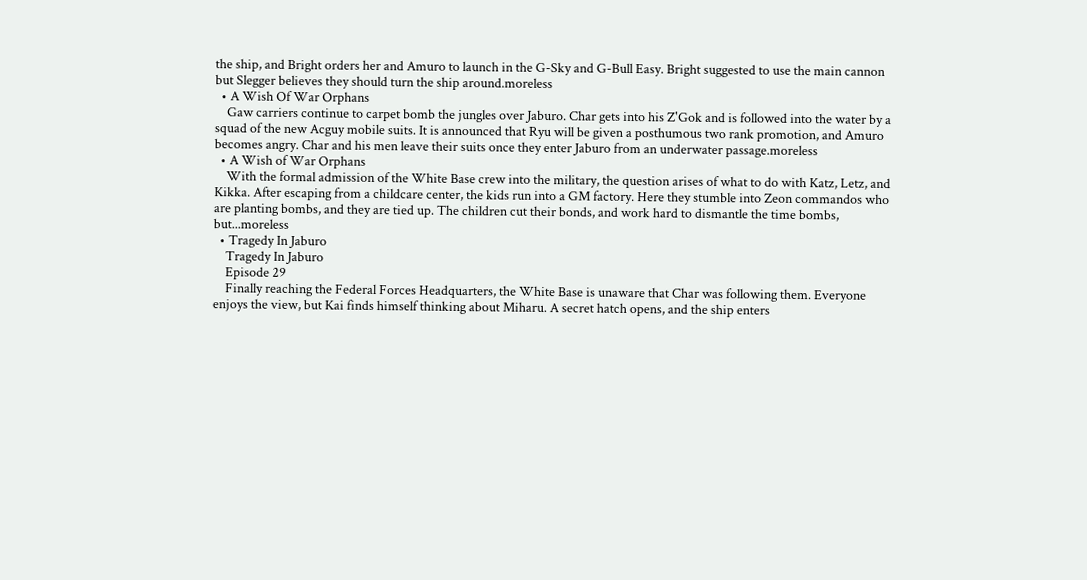the ship, and Bright orders her and Amuro to launch in the G-Sky and G-Bull Easy. Bright suggested to use the main cannon but Slegger believes they should turn the ship around.moreless
  • A Wish Of War Orphans
    Gaw carriers continue to carpet bomb the jungles over Jaburo. Char gets into his Z'Gok and is followed into the water by a squad of the new Acguy mobile suits. It is announced that Ryu will be given a posthumous two rank promotion, and Amuro becomes angry. Char and his men leave their suits once they enter Jaburo from an underwater passage.moreless
  • A Wish of War Orphans
    With the formal admission of the White Base crew into the military, the question arises of what to do with Katz, Letz, and Kikka. After escaping from a childcare center, the kids run into a GM factory. Here they stumble into Zeon commandos who are planting bombs, and they are tied up. The children cut their bonds, and work hard to dismantle the time bombs, but...moreless
  • Tragedy In Jaburo
    Tragedy In Jaburo
    Episode 29
    Finally reaching the Federal Forces Headquarters, the White Base is unaware that Char was following them. Everyone enjoys the view, but Kai finds himself thinking about Miharu. A secret hatch opens, and the ship enters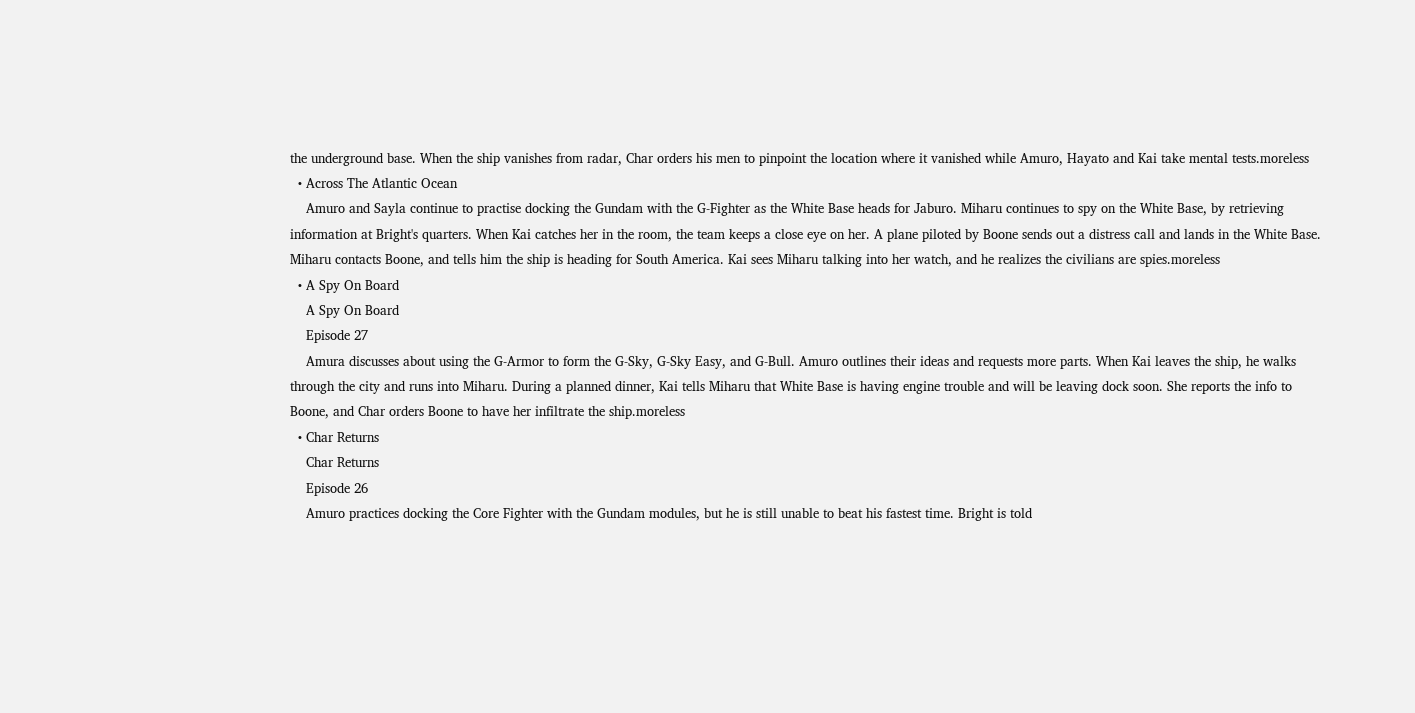the underground base. When the ship vanishes from radar, Char orders his men to pinpoint the location where it vanished while Amuro, Hayato and Kai take mental tests.moreless
  • Across The Atlantic Ocean
    Amuro and Sayla continue to practise docking the Gundam with the G-Fighter as the White Base heads for Jaburo. Miharu continues to spy on the White Base, by retrieving information at Bright's quarters. When Kai catches her in the room, the team keeps a close eye on her. A plane piloted by Boone sends out a distress call and lands in the White Base. Miharu contacts Boone, and tells him the ship is heading for South America. Kai sees Miharu talking into her watch, and he realizes the civilians are spies.moreless
  • A Spy On Board
    A Spy On Board
    Episode 27
    Amura discusses about using the G-Armor to form the G-Sky, G-Sky Easy, and G-Bull. Amuro outlines their ideas and requests more parts. When Kai leaves the ship, he walks through the city and runs into Miharu. During a planned dinner, Kai tells Miharu that White Base is having engine trouble and will be leaving dock soon. She reports the info to Boone, and Char orders Boone to have her infiltrate the ship.moreless
  • Char Returns
    Char Returns
    Episode 26
    Amuro practices docking the Core Fighter with the Gundam modules, but he is still unable to beat his fastest time. Bright is told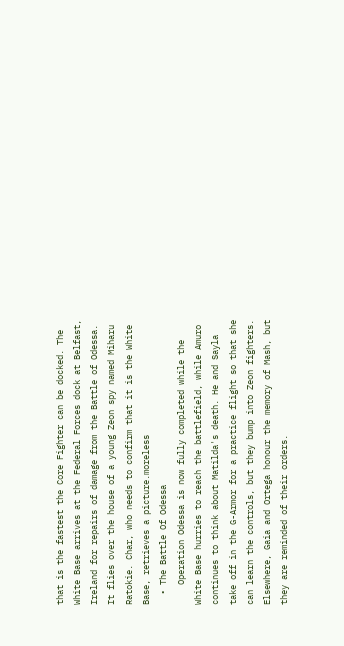that is the fastest the Core Fighter can be docked. The White Base arrives at the Federal Forces dock at Belfast, Ireland for repairs of damage from the Battle of Odessa. It flies over the house of a young Zeon spy named Miharu Ratokie. Char, who needs to confirm that it is the White Base, retrieves a picture.moreless
  • The Battle Of Odessa
    Operation Odessa is now fully completed while the White Base hurries to reach the battlefield, while Amuro continues to think about Matilda's death. He and Sayla take off in the G-Armor for a practice flight so that she can learn the controls, but they bump into Zeon fighters. Elsewhere, Gaia and Ortega honour the memory of Mash, but they are reminded of their orders.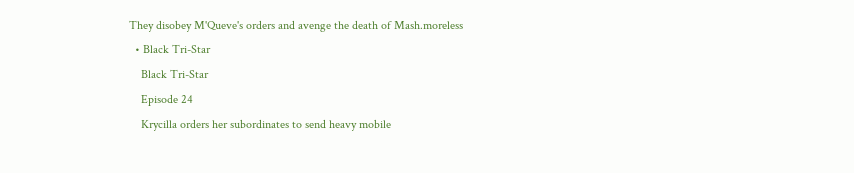They disobey M'Queve's orders and avenge the death of Mash.moreless
  • Black Tri-Star
    Black Tri-Star
    Episode 24
    Krycilla orders her subordinates to send heavy mobile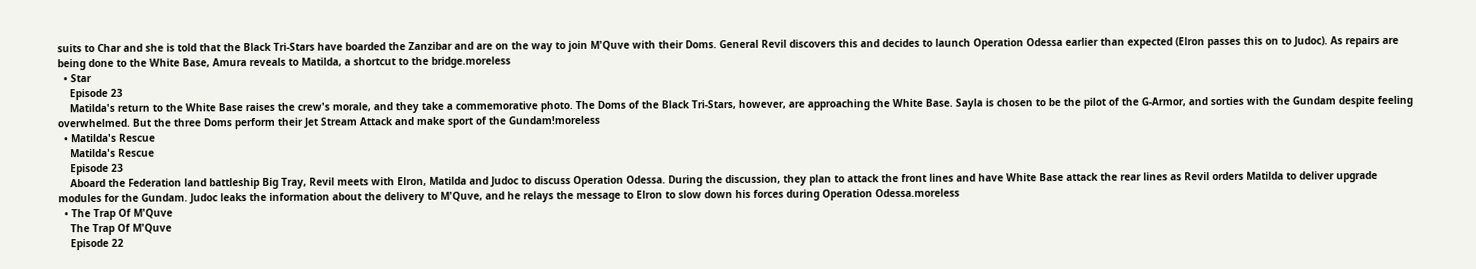suits to Char and she is told that the Black Tri-Stars have boarded the Zanzibar and are on the way to join M'Quve with their Doms. General Revil discovers this and decides to launch Operation Odessa earlier than expected (Elron passes this on to Judoc). As repairs are being done to the White Base, Amura reveals to Matilda, a shortcut to the bridge.moreless
  • Star
    Episode 23
    Matilda's return to the White Base raises the crew's morale, and they take a commemorative photo. The Doms of the Black Tri-Stars, however, are approaching the White Base. Sayla is chosen to be the pilot of the G-Armor, and sorties with the Gundam despite feeling overwhelmed. But the three Doms perform their Jet Stream Attack and make sport of the Gundam!moreless
  • Matilda's Rescue
    Matilda's Rescue
    Episode 23
    Aboard the Federation land battleship Big Tray, Revil meets with Elron, Matilda and Judoc to discuss Operation Odessa. During the discussion, they plan to attack the front lines and have White Base attack the rear lines as Revil orders Matilda to deliver upgrade modules for the Gundam. Judoc leaks the information about the delivery to M'Quve, and he relays the message to Elron to slow down his forces during Operation Odessa.moreless
  • The Trap Of M'Quve
    The Trap Of M'Quve
    Episode 22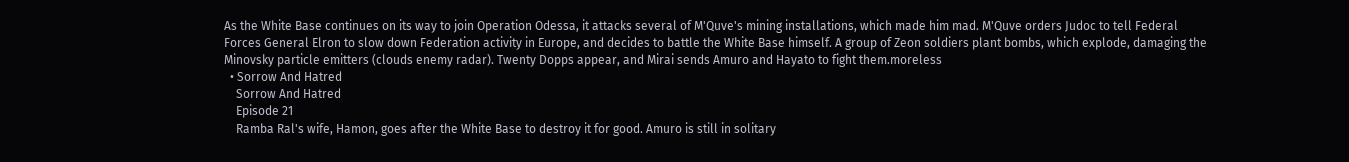As the White Base continues on its way to join Operation Odessa, it attacks several of M'Quve's mining installations, which made him mad. M'Quve orders Judoc to tell Federal Forces General Elron to slow down Federation activity in Europe, and decides to battle the White Base himself. A group of Zeon soldiers plant bombs, which explode, damaging the Minovsky particle emitters (clouds enemy radar). Twenty Dopps appear, and Mirai sends Amuro and Hayato to fight them.moreless
  • Sorrow And Hatred
    Sorrow And Hatred
    Episode 21
    Ramba Ral's wife, Hamon, goes after the White Base to destroy it for good. Amuro is still in solitary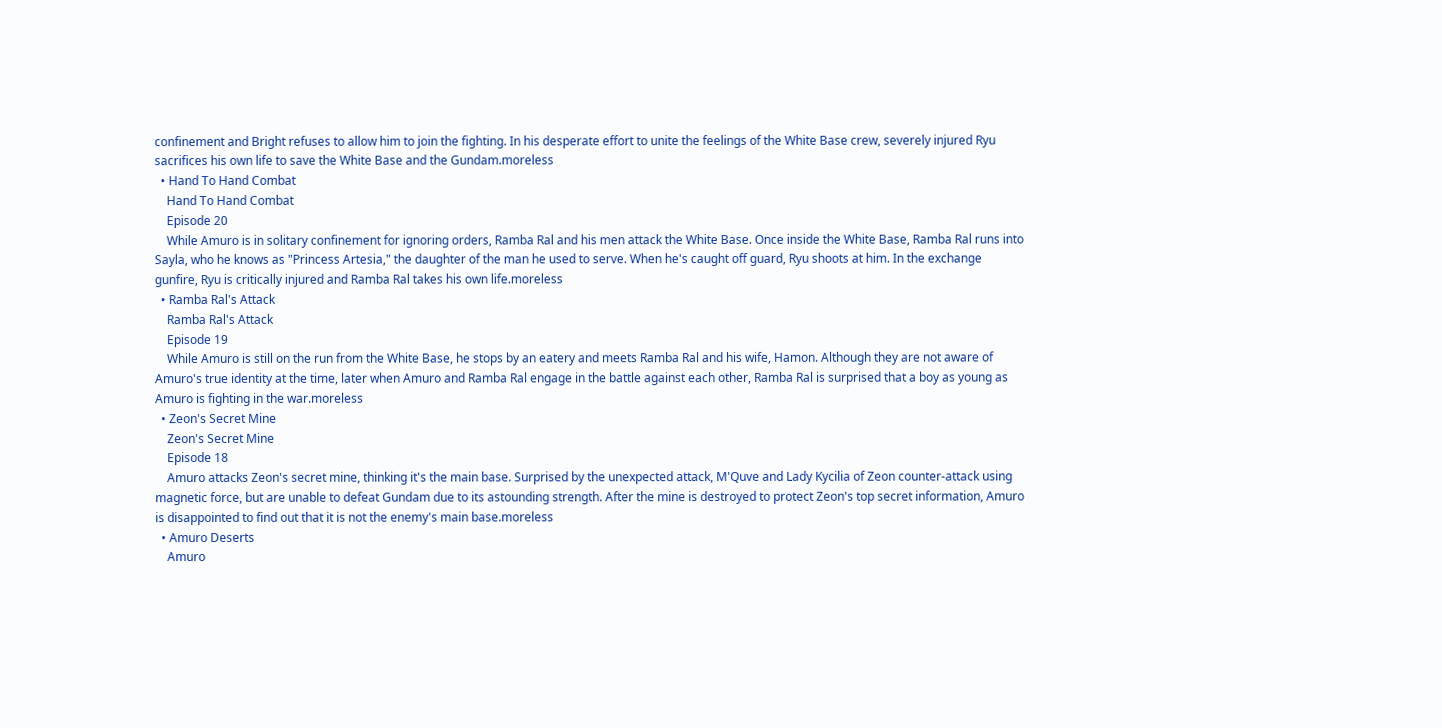confinement and Bright refuses to allow him to join the fighting. In his desperate effort to unite the feelings of the White Base crew, severely injured Ryu sacrifices his own life to save the White Base and the Gundam.moreless
  • Hand To Hand Combat
    Hand To Hand Combat
    Episode 20
    While Amuro is in solitary confinement for ignoring orders, Ramba Ral and his men attack the White Base. Once inside the White Base, Ramba Ral runs into Sayla, who he knows as "Princess Artesia," the daughter of the man he used to serve. When he's caught off guard, Ryu shoots at him. In the exchange gunfire, Ryu is critically injured and Ramba Ral takes his own life.moreless
  • Ramba Ral's Attack
    Ramba Ral's Attack
    Episode 19
    While Amuro is still on the run from the White Base, he stops by an eatery and meets Ramba Ral and his wife, Hamon. Although they are not aware of Amuro's true identity at the time, later when Amuro and Ramba Ral engage in the battle against each other, Ramba Ral is surprised that a boy as young as Amuro is fighting in the war.moreless
  • Zeon's Secret Mine
    Zeon's Secret Mine
    Episode 18
    Amuro attacks Zeon's secret mine, thinking it's the main base. Surprised by the unexpected attack, M'Quve and Lady Kycilia of Zeon counter-attack using magnetic force, but are unable to defeat Gundam due to its astounding strength. After the mine is destroyed to protect Zeon's top secret information, Amuro is disappointed to find out that it is not the enemy's main base.moreless
  • Amuro Deserts
    Amuro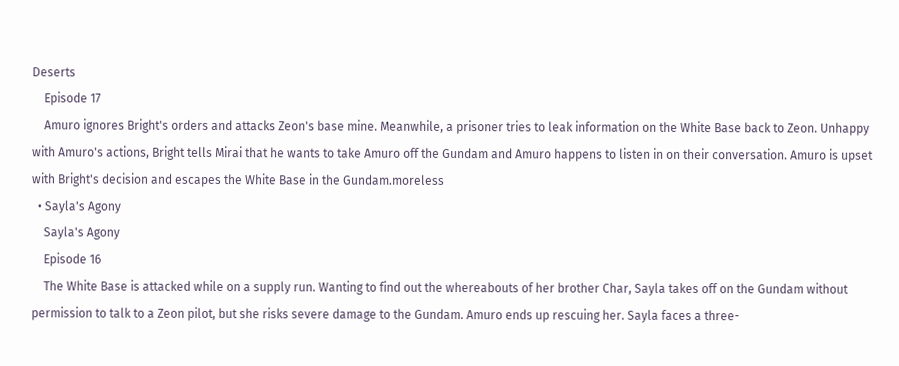Deserts
    Episode 17
    Amuro ignores Bright's orders and attacks Zeon's base mine. Meanwhile, a prisoner tries to leak information on the White Base back to Zeon. Unhappy with Amuro's actions, Bright tells Mirai that he wants to take Amuro off the Gundam and Amuro happens to listen in on their conversation. Amuro is upset with Bright's decision and escapes the White Base in the Gundam.moreless
  • Sayla's Agony
    Sayla's Agony
    Episode 16
    The White Base is attacked while on a supply run. Wanting to find out the whereabouts of her brother Char, Sayla takes off on the Gundam without permission to talk to a Zeon pilot, but she risks severe damage to the Gundam. Amuro ends up rescuing her. Sayla faces a three-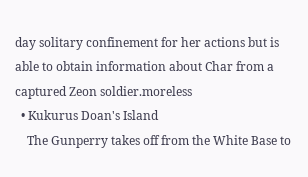day solitary confinement for her actions but is able to obtain information about Char from a captured Zeon soldier.moreless
  • Kukurus Doan's Island
    The Gunperry takes off from the White Base to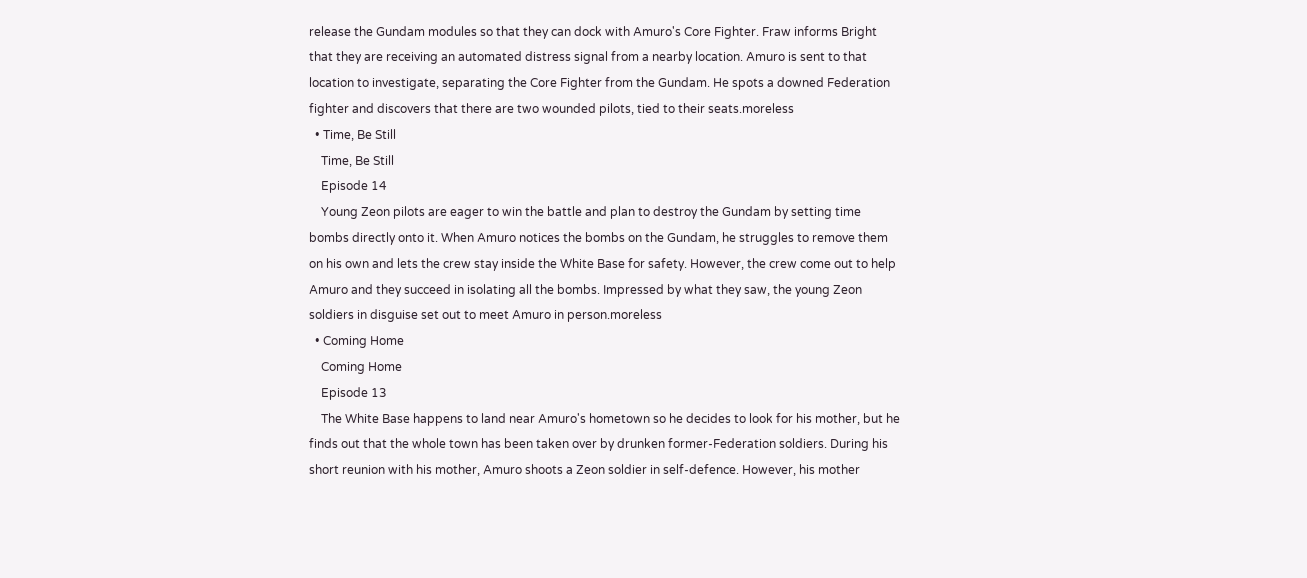release the Gundam modules so that they can dock with Amuro's Core Fighter. Fraw informs Bright that they are receiving an automated distress signal from a nearby location. Amuro is sent to that location to investigate, separating the Core Fighter from the Gundam. He spots a downed Federation fighter and discovers that there are two wounded pilots, tied to their seats.moreless
  • Time, Be Still
    Time, Be Still
    Episode 14
    Young Zeon pilots are eager to win the battle and plan to destroy the Gundam by setting time bombs directly onto it. When Amuro notices the bombs on the Gundam, he struggles to remove them on his own and lets the crew stay inside the White Base for safety. However, the crew come out to help Amuro and they succeed in isolating all the bombs. Impressed by what they saw, the young Zeon soldiers in disguise set out to meet Amuro in person.moreless
  • Coming Home
    Coming Home
    Episode 13
    The White Base happens to land near Amuro's hometown so he decides to look for his mother, but he finds out that the whole town has been taken over by drunken former-Federation soldiers. During his short reunion with his mother, Amuro shoots a Zeon soldier in self-defence. However, his mother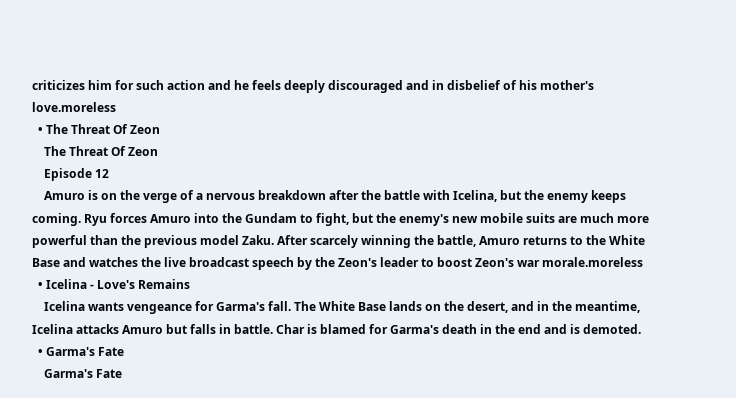criticizes him for such action and he feels deeply discouraged and in disbelief of his mother's love.moreless
  • The Threat Of Zeon
    The Threat Of Zeon
    Episode 12
    Amuro is on the verge of a nervous breakdown after the battle with Icelina, but the enemy keeps coming. Ryu forces Amuro into the Gundam to fight, but the enemy's new mobile suits are much more powerful than the previous model Zaku. After scarcely winning the battle, Amuro returns to the White Base and watches the live broadcast speech by the Zeon's leader to boost Zeon's war morale.moreless
  • Icelina - Love's Remains
    Icelina wants vengeance for Garma's fall. The White Base lands on the desert, and in the meantime, Icelina attacks Amuro but falls in battle. Char is blamed for Garma's death in the end and is demoted.
  • Garma's Fate
    Garma's Fate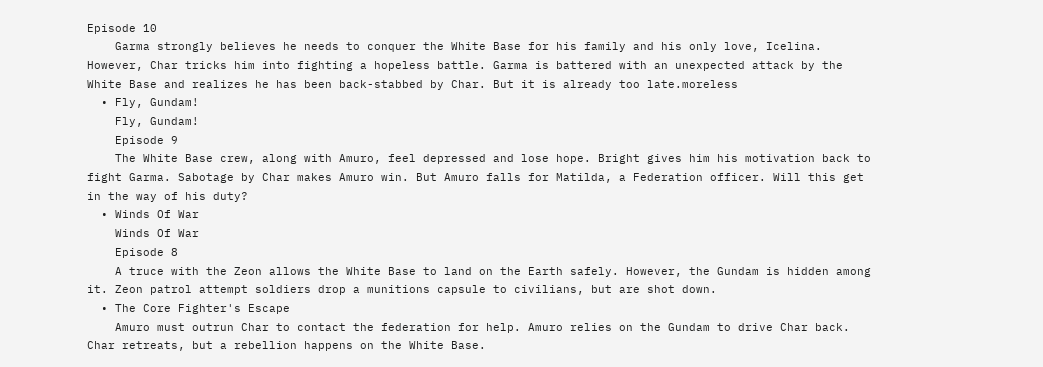Episode 10
    Garma strongly believes he needs to conquer the White Base for his family and his only love, Icelina. However, Char tricks him into fighting a hopeless battle. Garma is battered with an unexpected attack by the White Base and realizes he has been back-stabbed by Char. But it is already too late.moreless
  • Fly, Gundam!
    Fly, Gundam!
    Episode 9
    The White Base crew, along with Amuro, feel depressed and lose hope. Bright gives him his motivation back to fight Garma. Sabotage by Char makes Amuro win. But Amuro falls for Matilda, a Federation officer. Will this get in the way of his duty?
  • Winds Of War
    Winds Of War
    Episode 8
    A truce with the Zeon allows the White Base to land on the Earth safely. However, the Gundam is hidden among it. Zeon patrol attempt soldiers drop a munitions capsule to civilians, but are shot down.
  • The Core Fighter's Escape
    Amuro must outrun Char to contact the federation for help. Amuro relies on the Gundam to drive Char back. Char retreats, but a rebellion happens on the White Base.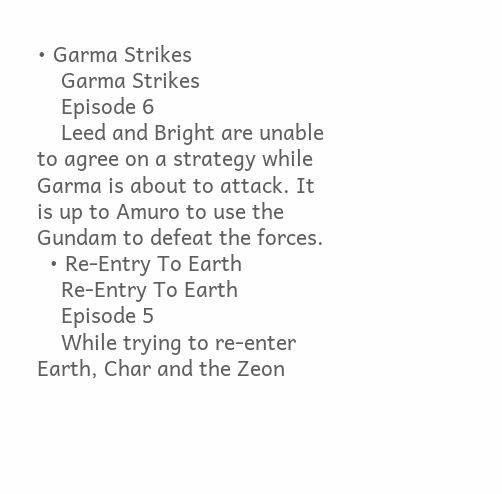• Garma Strikes
    Garma Strikes
    Episode 6
    Leed and Bright are unable to agree on a strategy while Garma is about to attack. It is up to Amuro to use the Gundam to defeat the forces.
  • Re-Entry To Earth
    Re-Entry To Earth
    Episode 5
    While trying to re-enter Earth, Char and the Zeon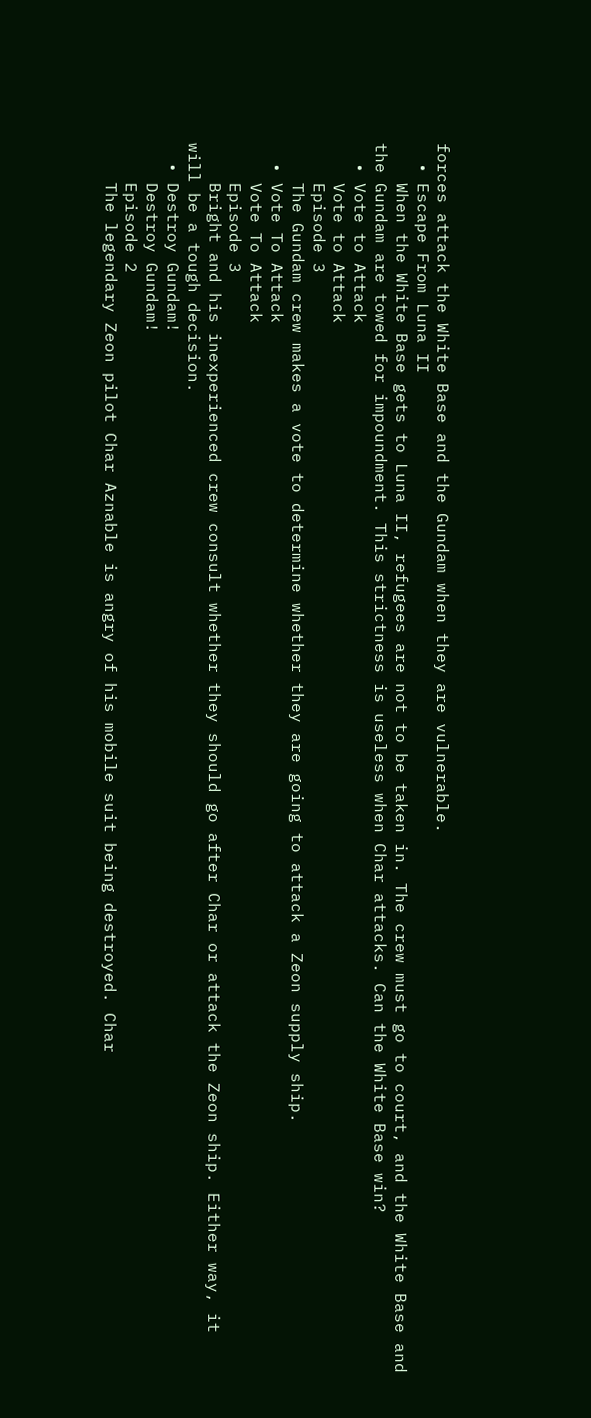forces attack the White Base and the Gundam when they are vulnerable.
  • Escape From Luna II
    When the White Base gets to Luna II, refugees are not to be taken in. The crew must go to court, and the White Base and the Gundam are towed for impoundment. This strictness is useless when Char attacks. Can the White Base win?
  • Vote to Attack
    Vote to Attack
    Episode 3
    The Gundam crew makes a vote to determine whether they are going to attack a Zeon supply ship.
  • Vote To Attack
    Vote To Attack
    Episode 3
    Bright and his inexperienced crew consult whether they should go after Char or attack the Zeon ship. Either way, it will be a tough decision.
  • Destroy Gundam!
    Destroy Gundam!
    Episode 2
    The legendary Zeon pilot Char Aznable is angry of his mobile suit being destroyed. Char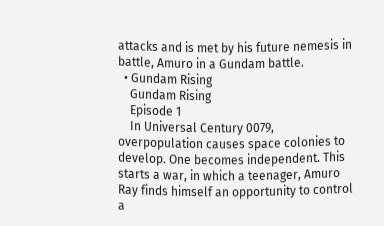attacks and is met by his future nemesis in battle, Amuro in a Gundam battle.
  • Gundam Rising
    Gundam Rising
    Episode 1
    In Universal Century 0079, overpopulation causes space colonies to develop. One becomes independent. This starts a war, in which a teenager, Amuro Ray finds himself an opportunity to control a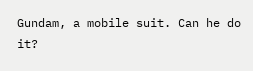Gundam, a mobile suit. Can he do it?